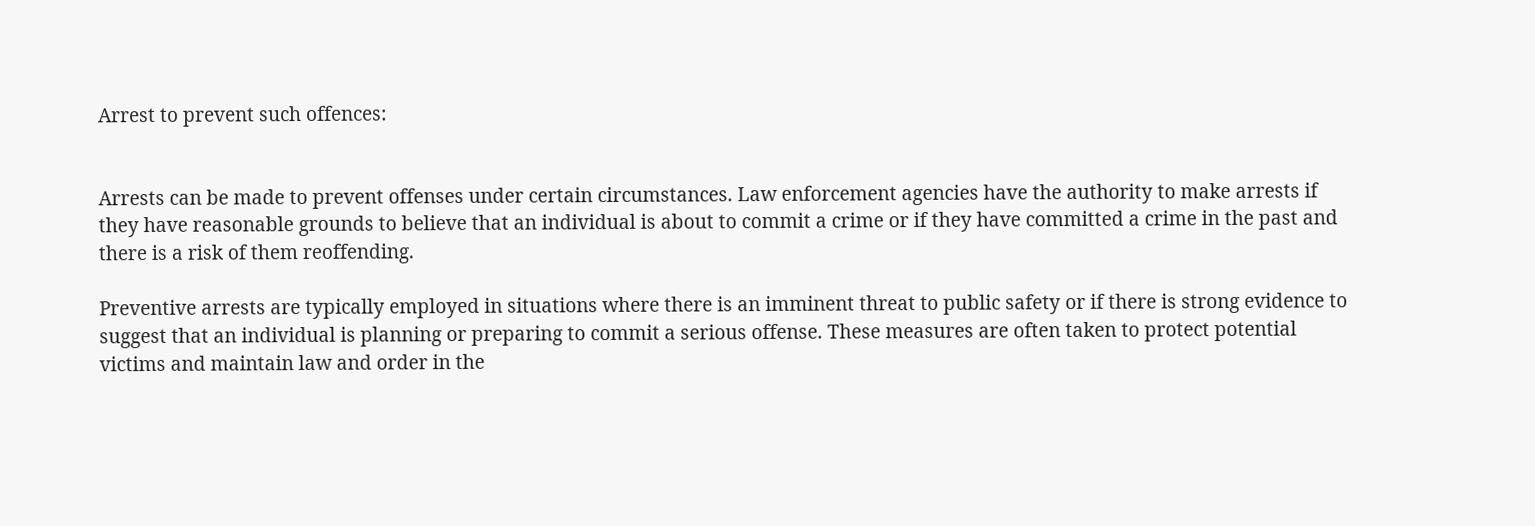Arrest to prevent such offences:


Arrests can be made to prevent offenses under certain circumstances. Law enforcement agencies have the authority to make arrests if they have reasonable grounds to believe that an individual is about to commit a crime or if they have committed a crime in the past and there is a risk of them reoffending.

Preventive arrests are typically employed in situations where there is an imminent threat to public safety or if there is strong evidence to suggest that an individual is planning or preparing to commit a serious offense. These measures are often taken to protect potential victims and maintain law and order in the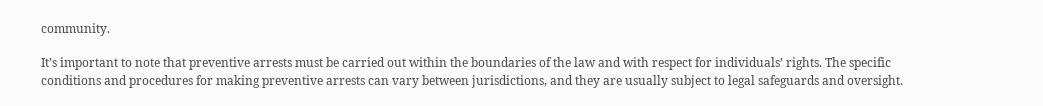community.

It’s important to note that preventive arrests must be carried out within the boundaries of the law and with respect for individuals’ rights. The specific conditions and procedures for making preventive arrests can vary between jurisdictions, and they are usually subject to legal safeguards and oversight.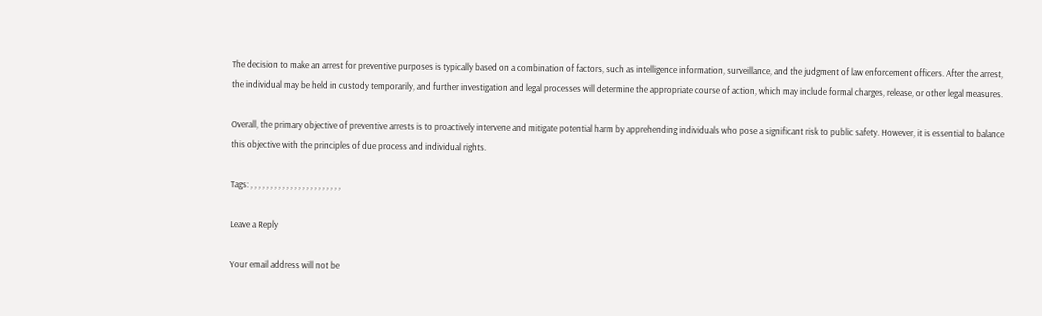The decision to make an arrest for preventive purposes is typically based on a combination of factors, such as intelligence information, surveillance, and the judgment of law enforcement officers. After the arrest, the individual may be held in custody temporarily, and further investigation and legal processes will determine the appropriate course of action, which may include formal charges, release, or other legal measures.

Overall, the primary objective of preventive arrests is to proactively intervene and mitigate potential harm by apprehending individuals who pose a significant risk to public safety. However, it is essential to balance this objective with the principles of due process and individual rights.

Tags: , , , , , , , , , , , , , , , , , , , , , , ,

Leave a Reply

Your email address will not be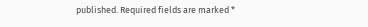published. Required fields are marked *